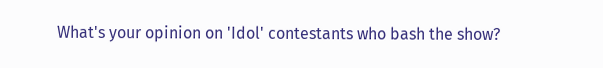What's your opinion on 'Idol' contestants who bash the show?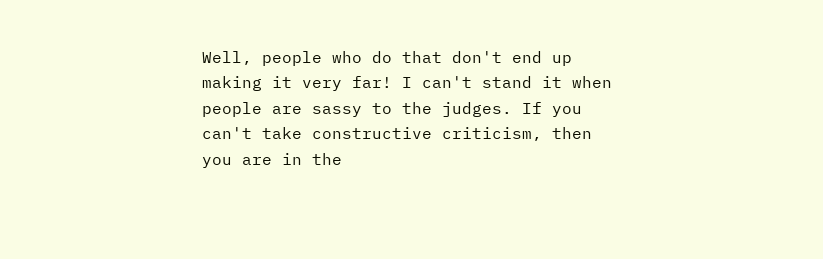Well, people who do that don't end up making it very far! I can't stand it when people are sassy to the judges. If you can't take constructive criticism, then you are in the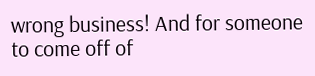wrong business! And for someone to come off of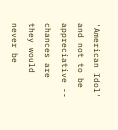'American Idol' and not to be appreciative -- chances are they would never be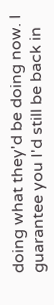doing what they'd be doing now. I guarantee you I'd still be back in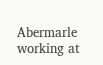Abermarle working at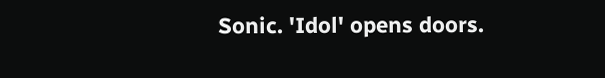Sonic. 'Idol' opens doors.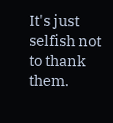It's just selfish not to thank them.